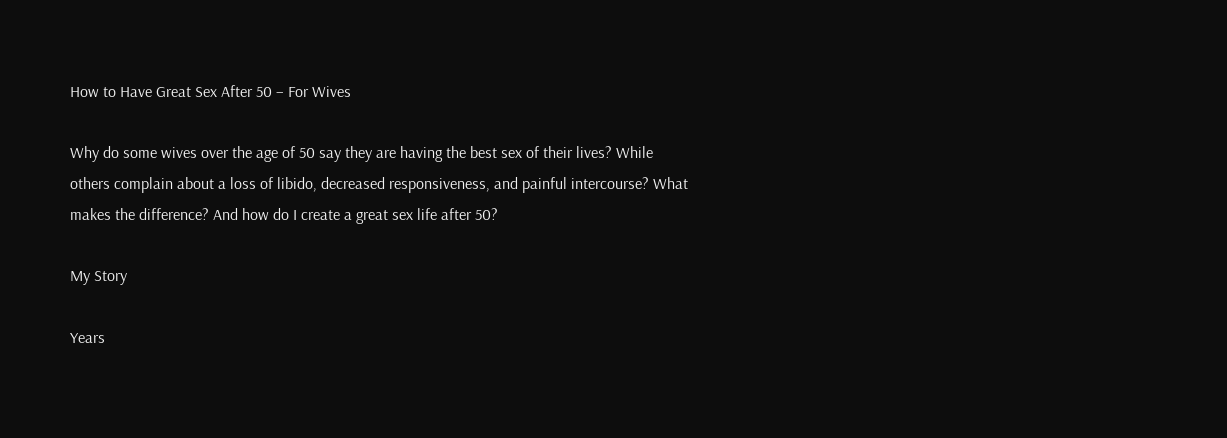How to Have Great Sex After 50 – For Wives

Why do some wives over the age of 50 say they are having the best sex of their lives? While others complain about a loss of libido, decreased responsiveness, and painful intercourse? What makes the difference? And how do I create a great sex life after 50?

My Story

Years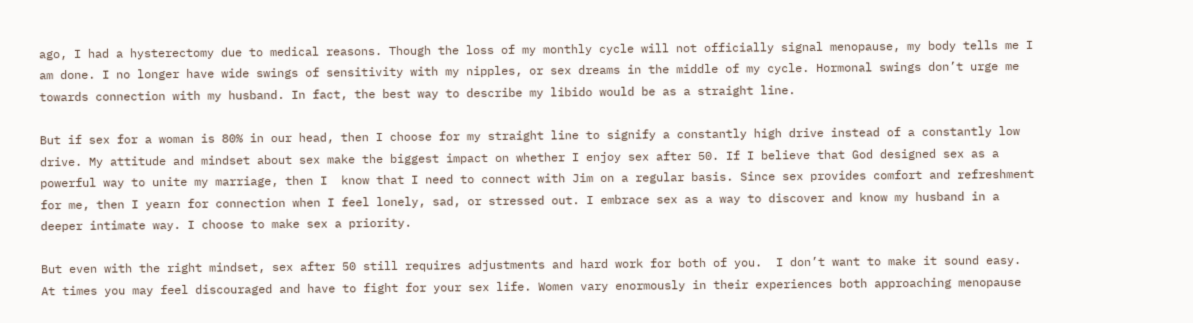ago, I had a hysterectomy due to medical reasons. Though the loss of my monthly cycle will not officially signal menopause, my body tells me I am done. I no longer have wide swings of sensitivity with my nipples, or sex dreams in the middle of my cycle. Hormonal swings don’t urge me towards connection with my husband. In fact, the best way to describe my libido would be as a straight line.

But if sex for a woman is 80% in our head, then I choose for my straight line to signify a constantly high drive instead of a constantly low drive. My attitude and mindset about sex make the biggest impact on whether I enjoy sex after 50. If I believe that God designed sex as a powerful way to unite my marriage, then I  know that I need to connect with Jim on a regular basis. Since sex provides comfort and refreshment for me, then I yearn for connection when I feel lonely, sad, or stressed out. I embrace sex as a way to discover and know my husband in a deeper intimate way. I choose to make sex a priority.

But even with the right mindset, sex after 50 still requires adjustments and hard work for both of you.  I don’t want to make it sound easy. At times you may feel discouraged and have to fight for your sex life. Women vary enormously in their experiences both approaching menopause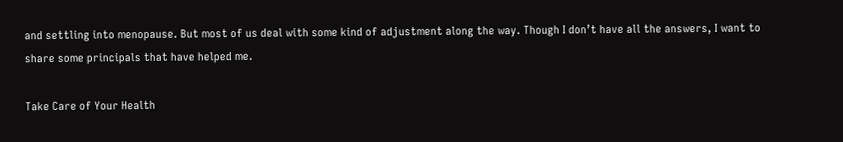and settling into menopause. But most of us deal with some kind of adjustment along the way. Though I don’t have all the answers, I want to share some principals that have helped me.

Take Care of Your Health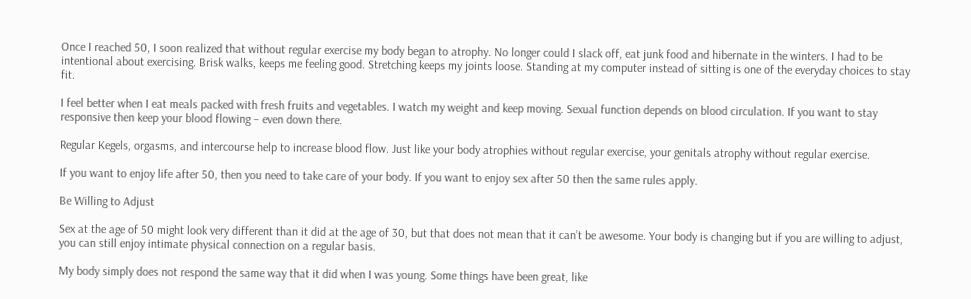Once I reached 50, I soon realized that without regular exercise my body began to atrophy. No longer could I slack off, eat junk food and hibernate in the winters. I had to be intentional about exercising. Brisk walks, keeps me feeling good. Stretching keeps my joints loose. Standing at my computer instead of sitting is one of the everyday choices to stay fit.

I feel better when I eat meals packed with fresh fruits and vegetables. I watch my weight and keep moving. Sexual function depends on blood circulation. If you want to stay responsive then keep your blood flowing – even down there.

Regular Kegels, orgasms, and intercourse help to increase blood flow. Just like your body atrophies without regular exercise, your genitals atrophy without regular exercise.

If you want to enjoy life after 50, then you need to take care of your body. If you want to enjoy sex after 50 then the same rules apply.

Be Willing to Adjust

Sex at the age of 50 might look very different than it did at the age of 30, but that does not mean that it can’t be awesome. Your body is changing but if you are willing to adjust, you can still enjoy intimate physical connection on a regular basis.

My body simply does not respond the same way that it did when I was young. Some things have been great, like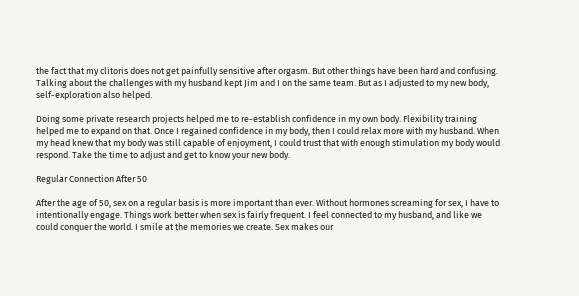the fact that my clitoris does not get painfully sensitive after orgasm. But other things have been hard and confusing. Talking about the challenges with my husband kept Jim and I on the same team. But as I adjusted to my new body, self-exploration also helped.

Doing some private research projects helped me to re-establish confidence in my own body. Flexibility training helped me to expand on that. Once I regained confidence in my body, then I could relax more with my husband. When my head knew that my body was still capable of enjoyment, I could trust that with enough stimulation my body would respond. Take the time to adjust and get to know your new body.

Regular Connection After 50

After the age of 50, sex on a regular basis is more important than ever. Without hormones screaming for sex, I have to intentionally engage. Things work better when sex is fairly frequent. I feel connected to my husband, and like we could conquer the world. I smile at the memories we create. Sex makes our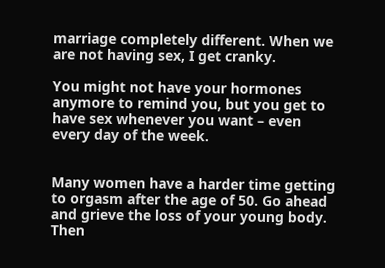marriage completely different. When we are not having sex, I get cranky.

You might not have your hormones anymore to remind you, but you get to have sex whenever you want – even every day of the week.


Many women have a harder time getting to orgasm after the age of 50. Go ahead and grieve the loss of your young body. Then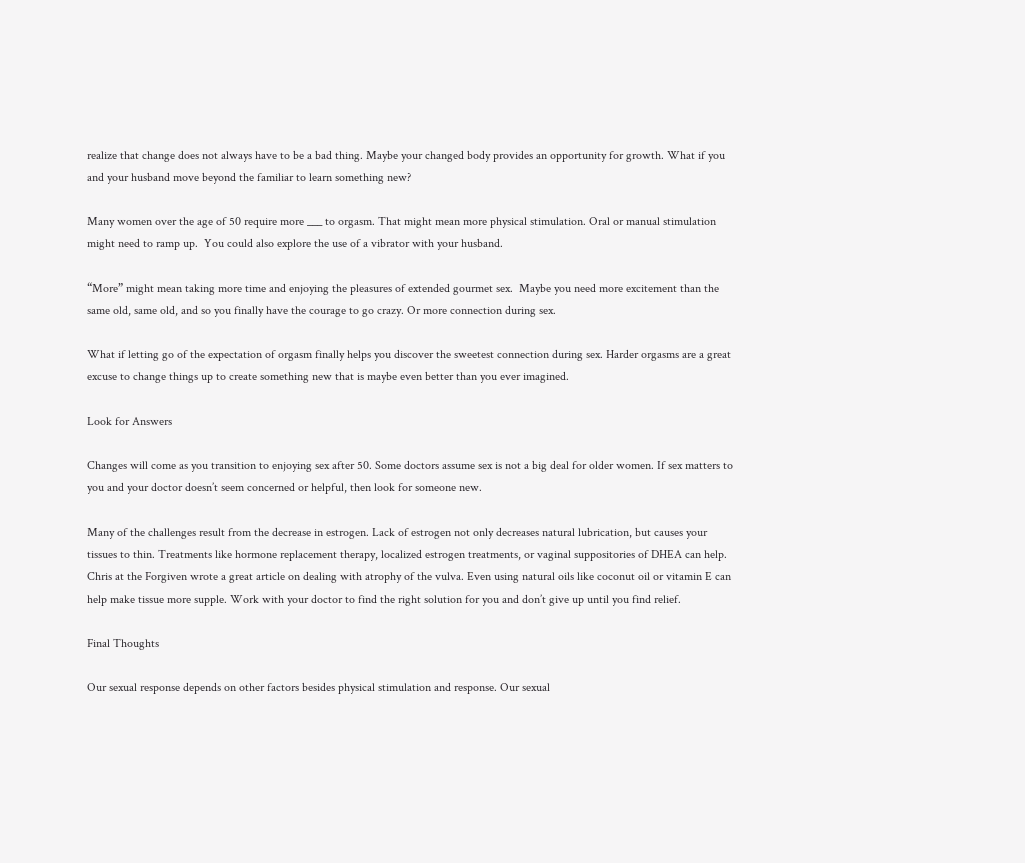realize that change does not always have to be a bad thing. Maybe your changed body provides an opportunity for growth. What if you and your husband move beyond the familiar to learn something new?

Many women over the age of 50 require more ___ to orgasm. That might mean more physical stimulation. Oral or manual stimulation might need to ramp up.  You could also explore the use of a vibrator with your husband.

“More” might mean taking more time and enjoying the pleasures of extended gourmet sex.  Maybe you need more excitement than the same old, same old, and so you finally have the courage to go crazy. Or more connection during sex.

What if letting go of the expectation of orgasm finally helps you discover the sweetest connection during sex. Harder orgasms are a great excuse to change things up to create something new that is maybe even better than you ever imagined.

Look for Answers

Changes will come as you transition to enjoying sex after 50. Some doctors assume sex is not a big deal for older women. If sex matters to you and your doctor doesn’t seem concerned or helpful, then look for someone new.

Many of the challenges result from the decrease in estrogen. Lack of estrogen not only decreases natural lubrication, but causes your tissues to thin. Treatments like hormone replacement therapy, localized estrogen treatments, or vaginal suppositories of DHEA can help. Chris at the Forgiven wrote a great article on dealing with atrophy of the vulva. Even using natural oils like coconut oil or vitamin E can help make tissue more supple. Work with your doctor to find the right solution for you and don’t give up until you find relief.

Final Thoughts

Our sexual response depends on other factors besides physical stimulation and response. Our sexual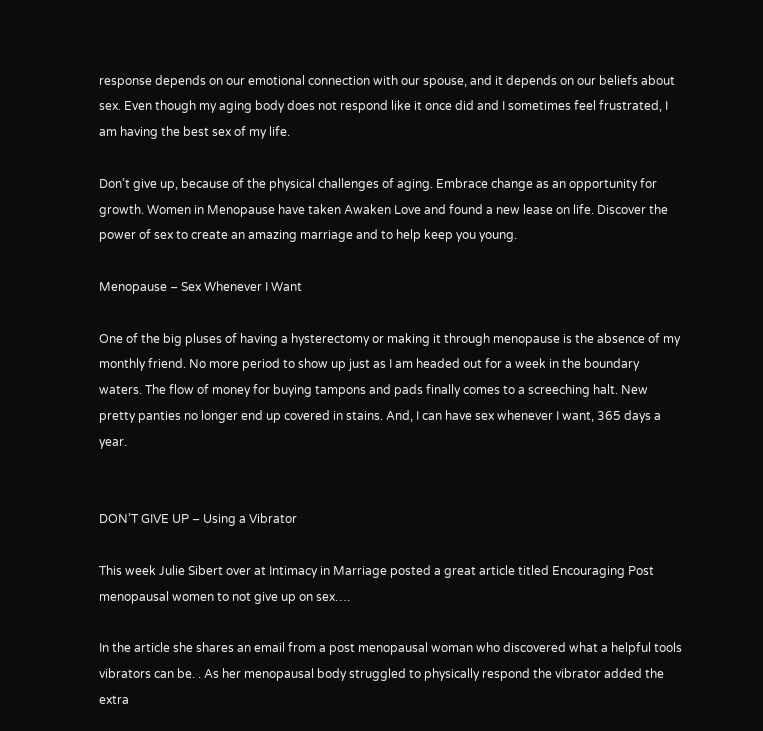response depends on our emotional connection with our spouse, and it depends on our beliefs about sex. Even though my aging body does not respond like it once did and I sometimes feel frustrated, I am having the best sex of my life.

Don’t give up, because of the physical challenges of aging. Embrace change as an opportunity for growth. Women in Menopause have taken Awaken Love and found a new lease on life. Discover the power of sex to create an amazing marriage and to help keep you young.

Menopause – Sex Whenever I Want

One of the big pluses of having a hysterectomy or making it through menopause is the absence of my monthly friend. No more period to show up just as I am headed out for a week in the boundary waters. The flow of money for buying tampons and pads finally comes to a screeching halt. New pretty panties no longer end up covered in stains. And, I can have sex whenever I want, 365 days a year.


DON’T GIVE UP – Using a Vibrator

This week Julie Sibert over at Intimacy in Marriage posted a great article titled Encouraging Post menopausal women to not give up on sex….

In the article she shares an email from a post menopausal woman who discovered what a helpful tools vibrators can be. . As her menopausal body struggled to physically respond the vibrator added the extra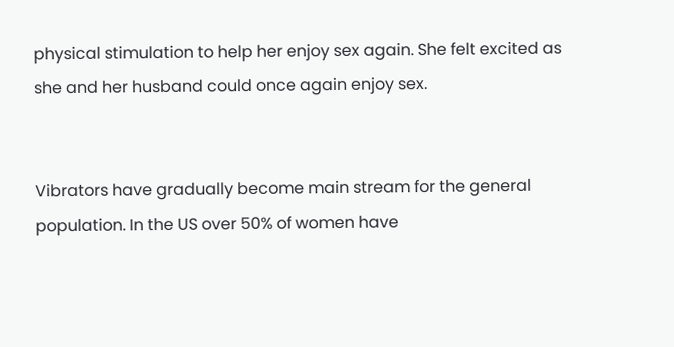physical stimulation to help her enjoy sex again. She felt excited as she and her husband could once again enjoy sex.


Vibrators have gradually become main stream for the general population. In the US over 50% of women have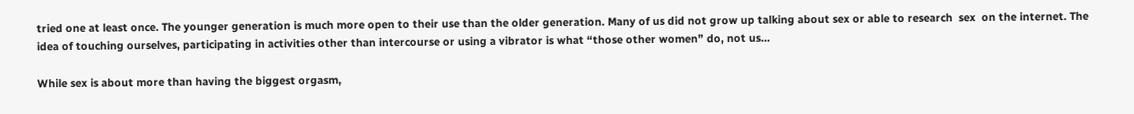tried one at least once. The younger generation is much more open to their use than the older generation. Many of us did not grow up talking about sex or able to research  sex  on the internet. The idea of touching ourselves, participating in activities other than intercourse or using a vibrator is what “those other women” do, not us…

While sex is about more than having the biggest orgasm,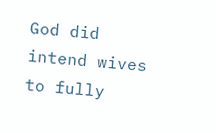God did intend wives to fully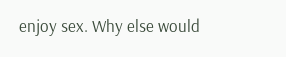enjoy sex. Why else would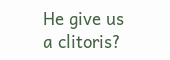He give us a clitoris?